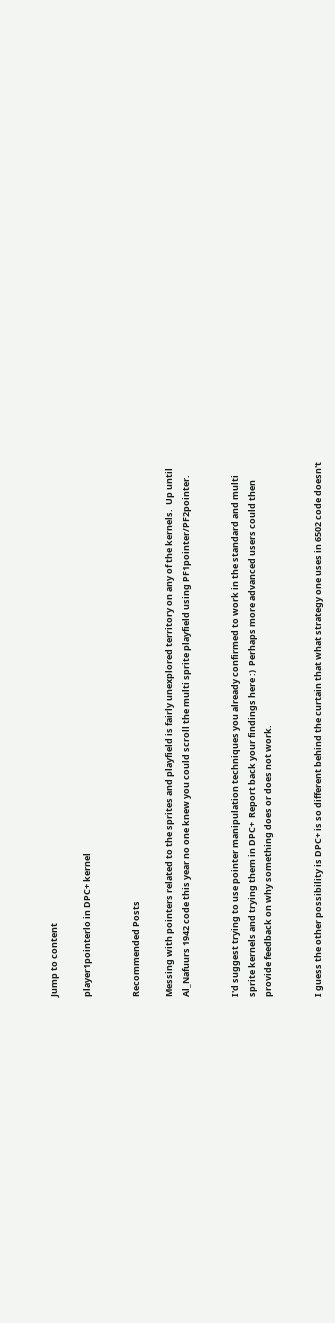Jump to content

player1pointerlo in DPC+ kernel


Recommended Posts

Messing with pointers related to the sprites and playfield is fairly unexplored territory on any of the kernels.  Up until Al_Nafuurs 1942 code this year no one knew you could scroll the multi sprite playfield using PF1pointer/PF2pointer.


I'd suggest trying to use pointer manipulation techniques you already confirmed to work in the standard and multi sprite kernels and trying them in DPC+  Report back your findings here :)  Perhaps more advanced users could then provide feedback on why something does or does not work.


I guess the other possibility is DPC+ is so different behind the curtain that what strategy one uses in 6502 code doesn't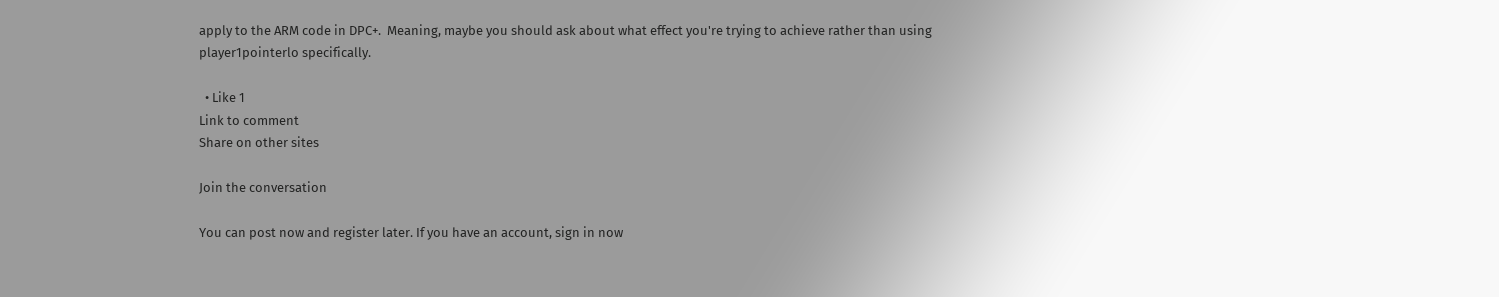apply to the ARM code in DPC+.  Meaning, maybe you should ask about what effect you're trying to achieve rather than using player1pointerlo specifically.

  • Like 1
Link to comment
Share on other sites

Join the conversation

You can post now and register later. If you have an account, sign in now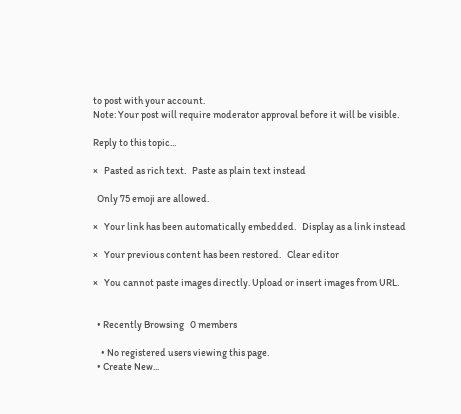to post with your account.
Note: Your post will require moderator approval before it will be visible.

Reply to this topic...

×   Pasted as rich text.   Paste as plain text instead

  Only 75 emoji are allowed.

×   Your link has been automatically embedded.   Display as a link instead

×   Your previous content has been restored.   Clear editor

×   You cannot paste images directly. Upload or insert images from URL.


  • Recently Browsing   0 members

    • No registered users viewing this page.
  • Create New...